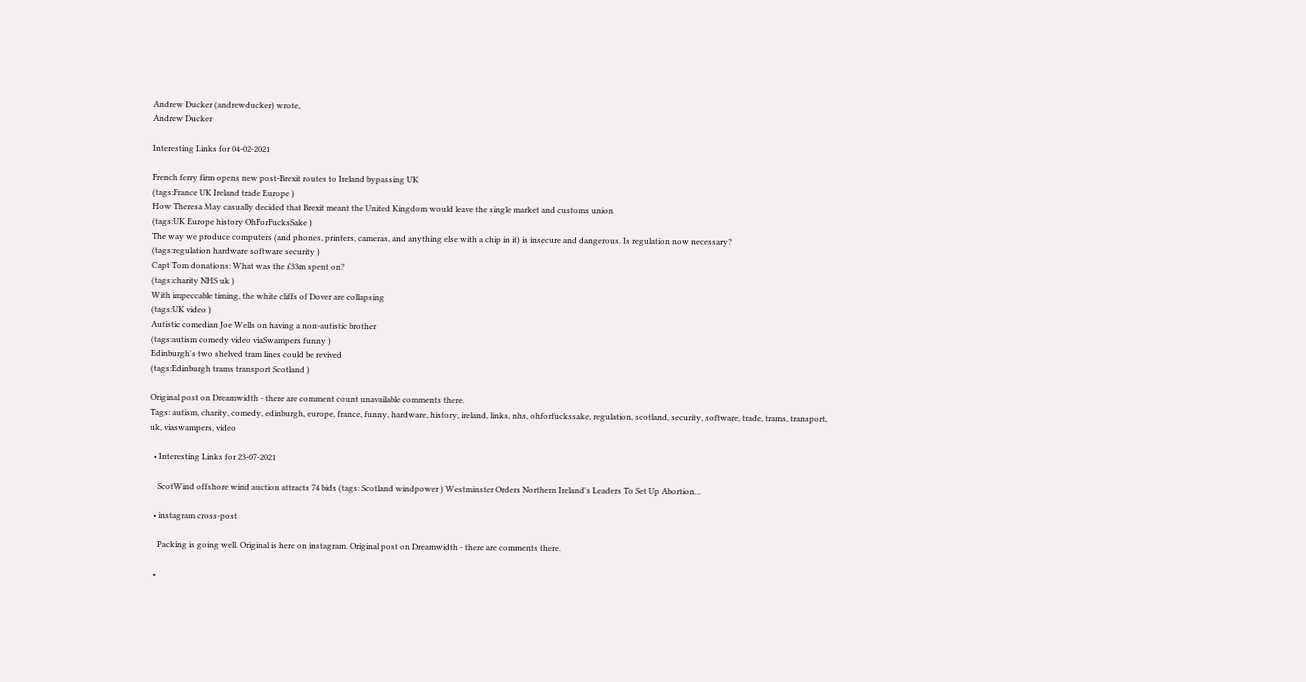Andrew Ducker (andrewducker) wrote,
Andrew Ducker

Interesting Links for 04-02-2021

French ferry firm opens new post-Brexit routes to Ireland bypassing UK
(tags:France UK Ireland trade Europe )
How Theresa May casually decided that Brexit meant the United Kingdom would leave the single market and customs union
(tags:UK Europe history OhForFucksSake )
The way we produce computers (and phones, printers, cameras, and anything else with a chip in it) is insecure and dangerous. Is regulation now necessary?
(tags:regulation hardware software security )
Capt Tom donations: What was the £33m spent on?
(tags:charity NHS uk )
With impeccable timing, the white cliffs of Dover are collapsing
(tags:UK video )
Autistic comedian Joe Wells on having a non-autistic brother
(tags:autism comedy video viaSwampers funny )
Edinburgh's two shelved tram lines could be revived
(tags:Edinburgh trams transport Scotland )

Original post on Dreamwidth - there are comment count unavailable comments there.
Tags: autism, charity, comedy, edinburgh, europe, france, funny, hardware, history, ireland, links, nhs, ohforfuckssake, regulation, scotland, security, software, trade, trams, transport, uk, viaswampers, video

  • Interesting Links for 23-07-2021

    ScotWind offshore wind auction attracts 74 bids (tags: Scotland windpower ) Westminster Orders Northern Ireland's Leaders To Set Up Abortion…

  • instagram cross-post

    Packing is going well. Original is here on instagram. Original post on Dreamwidth - there are comments there.

  •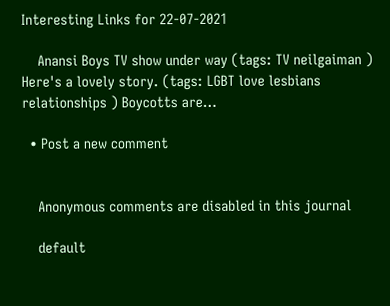Interesting Links for 22-07-2021

    Anansi Boys TV show under way (tags: TV neilgaiman ) Here's a lovely story. (tags: LGBT love lesbians relationships ) Boycotts are…

  • Post a new comment


    Anonymous comments are disabled in this journal

    default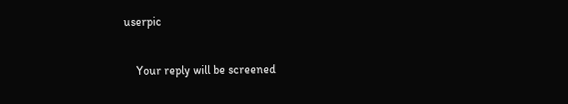userpic

    Your reply will be screened